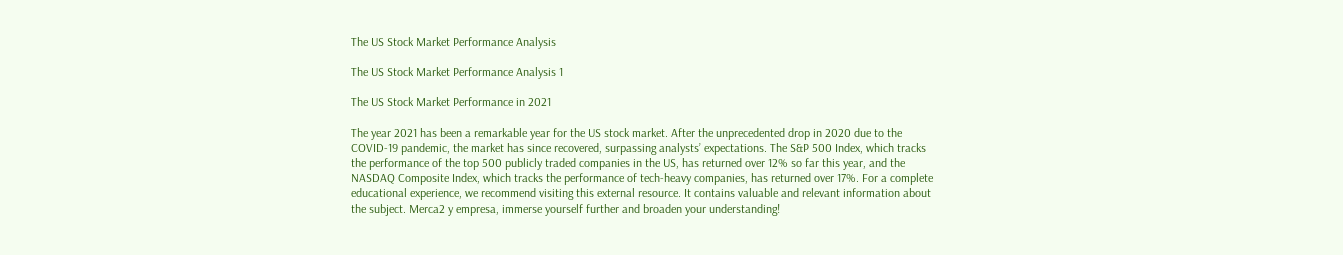The US Stock Market Performance Analysis

The US Stock Market Performance Analysis 1

The US Stock Market Performance in 2021

The year 2021 has been a remarkable year for the US stock market. After the unprecedented drop in 2020 due to the COVID-19 pandemic, the market has since recovered, surpassing analysts’ expectations. The S&P 500 Index, which tracks the performance of the top 500 publicly traded companies in the US, has returned over 12% so far this year, and the NASDAQ Composite Index, which tracks the performance of tech-heavy companies, has returned over 17%. For a complete educational experience, we recommend visiting this external resource. It contains valuable and relevant information about the subject. Merca2 y empresa, immerse yourself further and broaden your understanding!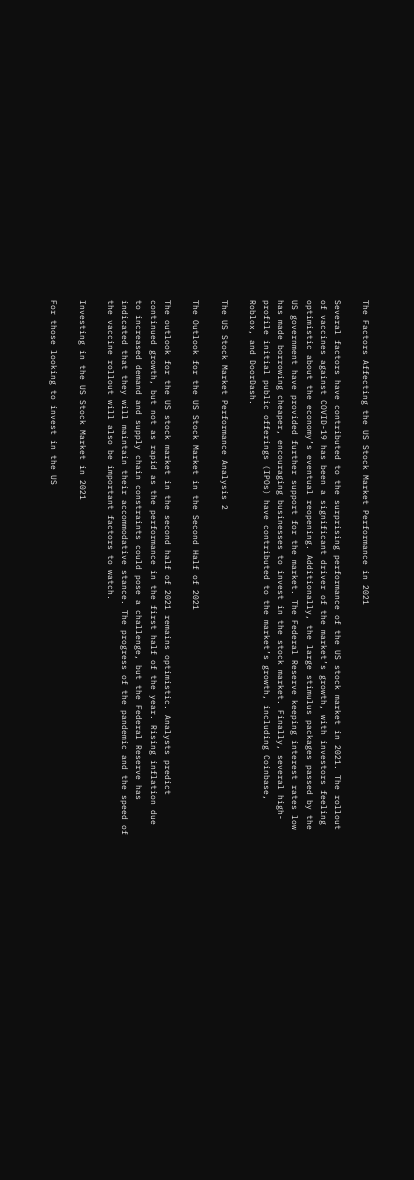The Factors Affecting the US Stock Market Performance in 2021

Several factors have contributed to the surprising performance of the US stock market in 2021. The rollout of vaccines against COVID-19 has been a significant driver of the market’s growth, with investors feeling optimistic about the economy’s eventual reopening. Additionally, the large stimulus packages passed by the US government have provided further support for the market. The Federal Reserve keeping interest rates low has made borrowing cheaper, encouraging businesses to invest in the stock market. Finally, several high-profile initial public offerings (IPOs) have contributed to the market’s growth, including Coinbase, Roblox, and DoorDash.

The US Stock Market Performance Analysis 2

The Outlook for the US Stock Market in the Second Half of 2021

The outlook for the US stock market in the second half of 2021 remains optimistic. Analysts predict continued growth, but not as rapid as the performance in the first half of the year. Rising inflation due to increased demand and supply chain constraints could pose a challenge, but the Federal Reserve has indicated that they will maintain their accommodative stance. The progress of the pandemic and the speed of the vaccine rollout will also be important factors to watch.

Investing in the US Stock Market in 2021

For those looking to invest in the US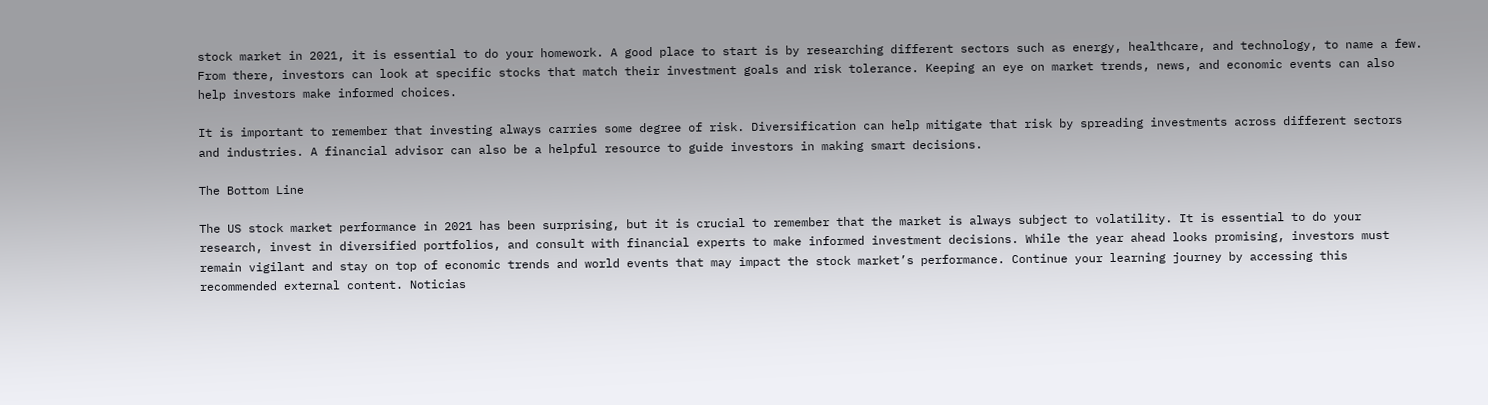stock market in 2021, it is essential to do your homework. A good place to start is by researching different sectors such as energy, healthcare, and technology, to name a few. From there, investors can look at specific stocks that match their investment goals and risk tolerance. Keeping an eye on market trends, news, and economic events can also help investors make informed choices.

It is important to remember that investing always carries some degree of risk. Diversification can help mitigate that risk by spreading investments across different sectors and industries. A financial advisor can also be a helpful resource to guide investors in making smart decisions.

The Bottom Line

The US stock market performance in 2021 has been surprising, but it is crucial to remember that the market is always subject to volatility. It is essential to do your research, invest in diversified portfolios, and consult with financial experts to make informed investment decisions. While the year ahead looks promising, investors must remain vigilant and stay on top of economic trends and world events that may impact the stock market’s performance. Continue your learning journey by accessing this recommended external content. Noticias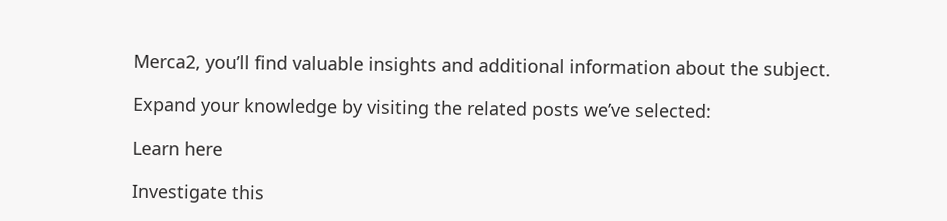Merca2, you’ll find valuable insights and additional information about the subject.

Expand your knowledge by visiting the related posts we’ve selected:

Learn here

Investigate this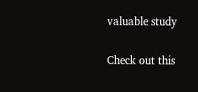valuable study

Check out this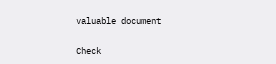valuable document

Check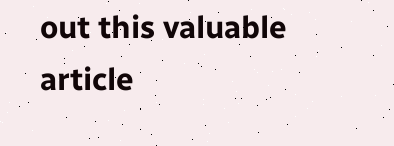out this valuable article